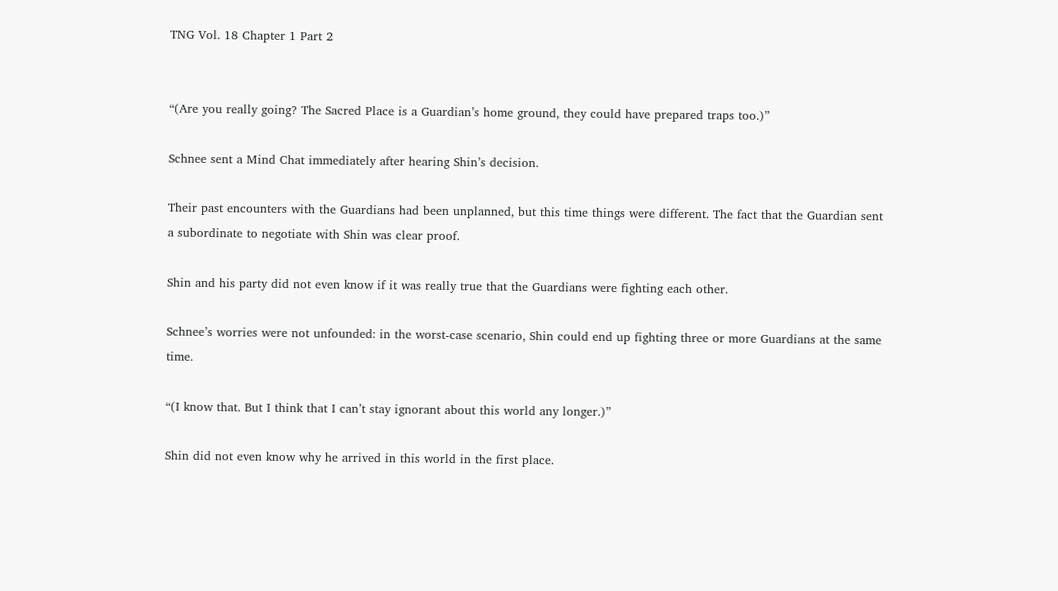TNG Vol. 18 Chapter 1 Part 2


“(Are you really going? The Sacred Place is a Guardian’s home ground, they could have prepared traps too.)”

Schnee sent a Mind Chat immediately after hearing Shin’s decision.

Their past encounters with the Guardians had been unplanned, but this time things were different. The fact that the Guardian sent a subordinate to negotiate with Shin was clear proof.

Shin and his party did not even know if it was really true that the Guardians were fighting each other.

Schnee’s worries were not unfounded: in the worst-case scenario, Shin could end up fighting three or more Guardians at the same time.

“(I know that. But I think that I can’t stay ignorant about this world any longer.)”

Shin did not even know why he arrived in this world in the first place.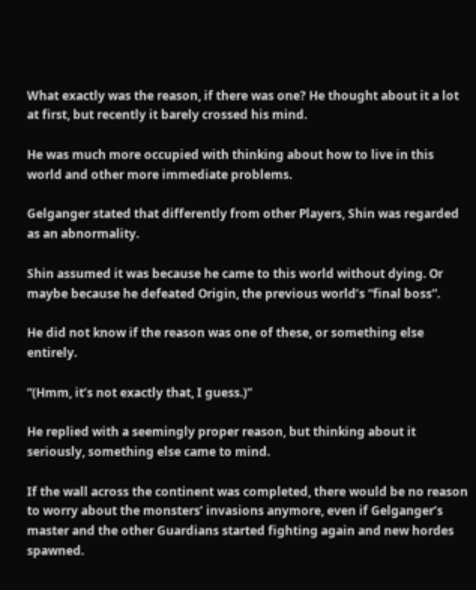What exactly was the reason, if there was one? He thought about it a lot at first, but recently it barely crossed his mind.

He was much more occupied with thinking about how to live in this world and other more immediate problems.

Gelganger stated that differently from other Players, Shin was regarded as an abnormality.

Shin assumed it was because he came to this world without dying. Or maybe because he defeated Origin, the previous world’s “final boss”.

He did not know if the reason was one of these, or something else entirely.

“(Hmm, it’s not exactly that, I guess.)”

He replied with a seemingly proper reason, but thinking about it seriously, something else came to mind.

If the wall across the continent was completed, there would be no reason to worry about the monsters’ invasions anymore, even if Gelganger’s master and the other Guardians started fighting again and new hordes spawned.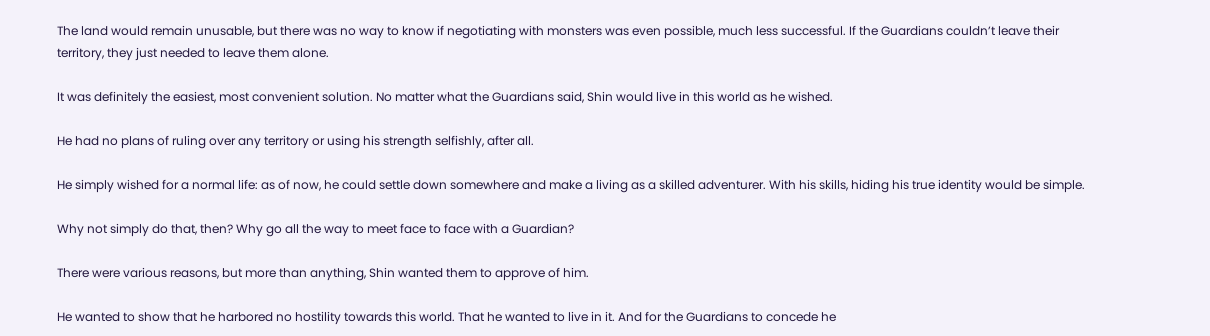The land would remain unusable, but there was no way to know if negotiating with monsters was even possible, much less successful. If the Guardians couldn’t leave their territory, they just needed to leave them alone.

It was definitely the easiest, most convenient solution. No matter what the Guardians said, Shin would live in this world as he wished.

He had no plans of ruling over any territory or using his strength selfishly, after all.

He simply wished for a normal life: as of now, he could settle down somewhere and make a living as a skilled adventurer. With his skills, hiding his true identity would be simple.

Why not simply do that, then? Why go all the way to meet face to face with a Guardian?

There were various reasons, but more than anything, Shin wanted them to approve of him.

He wanted to show that he harbored no hostility towards this world. That he wanted to live in it. And for the Guardians to concede he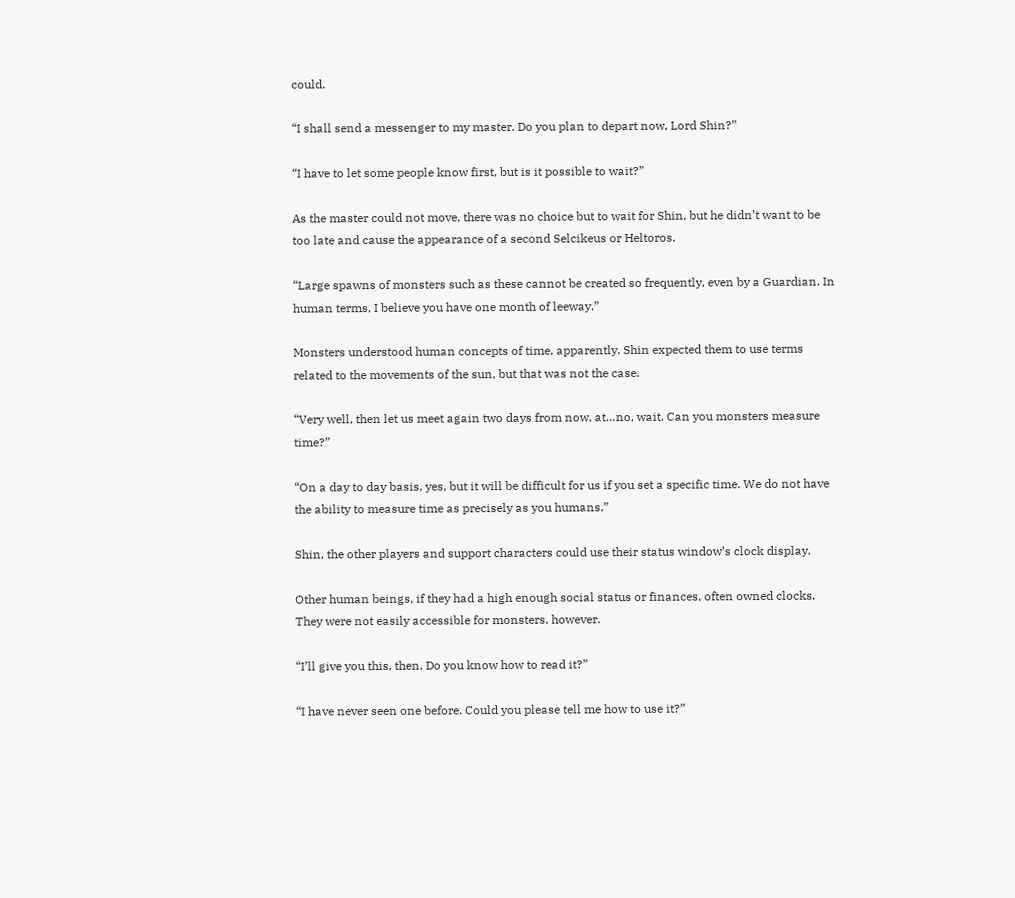could.

“I shall send a messenger to my master. Do you plan to depart now, Lord Shin?”

“I have to let some people know first, but is it possible to wait?”

As the master could not move, there was no choice but to wait for Shin, but he didn’t want to be too late and cause the appearance of a second Selcikeus or Heltoros.

“Large spawns of monsters such as these cannot be created so frequently, even by a Guardian. In human terms, I believe you have one month of leeway.”

Monsters understood human concepts of time, apparently. Shin expected them to use terms related to the movements of the sun, but that was not the case.

“Very well, then let us meet again two days from now, at…no, wait. Can you monsters measure time?”

“On a day to day basis, yes, but it will be difficult for us if you set a specific time. We do not have the ability to measure time as precisely as you humans.”

Shin, the other players and support characters could use their status window’s clock display.

Other human beings, if they had a high enough social status or finances, often owned clocks. They were not easily accessible for monsters, however.

“I’ll give you this, then. Do you know how to read it?”

“I have never seen one before. Could you please tell me how to use it?”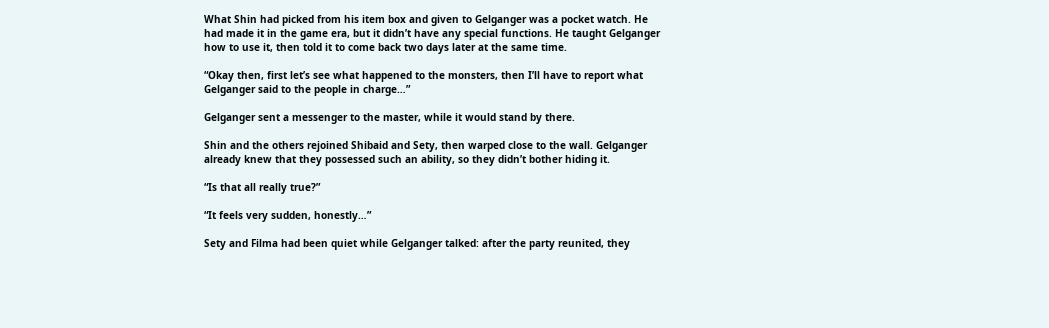What Shin had picked from his item box and given to Gelganger was a pocket watch. He had made it in the game era, but it didn’t have any special functions. He taught Gelganger how to use it, then told it to come back two days later at the same time.

“Okay then, first let’s see what happened to the monsters, then I’ll have to report what Gelganger said to the people in charge…”

Gelganger sent a messenger to the master, while it would stand by there.

Shin and the others rejoined Shibaid and Sety, then warped close to the wall. Gelganger already knew that they possessed such an ability, so they didn’t bother hiding it.

“Is that all really true?”

“It feels very sudden, honestly…”

Sety and Filma had been quiet while Gelganger talked: after the party reunited, they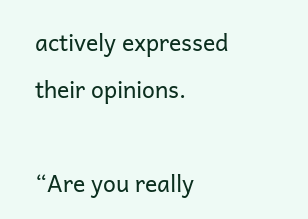actively expressed their opinions.

“Are you really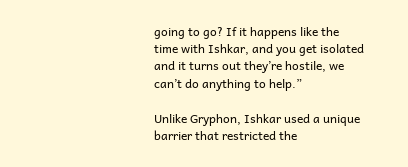going to go? If it happens like the time with Ishkar, and you get isolated and it turns out they’re hostile, we can’t do anything to help.”

Unlike Gryphon, Ishkar used a unique barrier that restricted the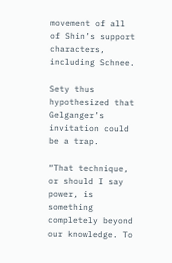movement of all of Shin’s support characters, including Schnee.

Sety thus hypothesized that Gelganger’s invitation could be a trap.

“That technique, or should I say power, is something completely beyond our knowledge. To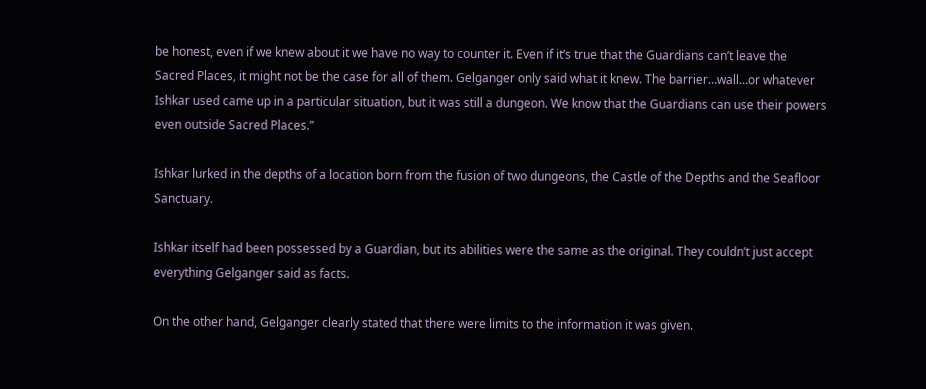be honest, even if we knew about it we have no way to counter it. Even if it’s true that the Guardians can’t leave the Sacred Places, it might not be the case for all of them. Gelganger only said what it knew. The barrier…wall…or whatever Ishkar used came up in a particular situation, but it was still a dungeon. We know that the Guardians can use their powers even outside Sacred Places.”

Ishkar lurked in the depths of a location born from the fusion of two dungeons, the Castle of the Depths and the Seafloor Sanctuary.

Ishkar itself had been possessed by a Guardian, but its abilities were the same as the original. They couldn’t just accept everything Gelganger said as facts.

On the other hand, Gelganger clearly stated that there were limits to the information it was given.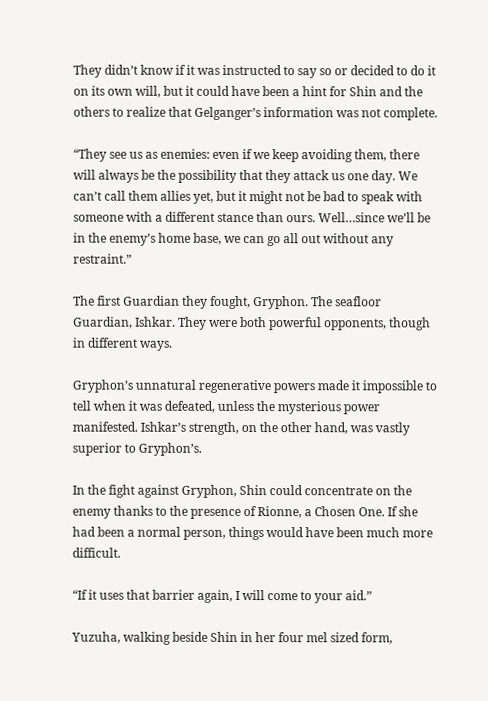They didn’t know if it was instructed to say so or decided to do it on its own will, but it could have been a hint for Shin and the others to realize that Gelganger’s information was not complete.

“They see us as enemies: even if we keep avoiding them, there will always be the possibility that they attack us one day. We can’t call them allies yet, but it might not be bad to speak with someone with a different stance than ours. Well…since we’ll be in the enemy’s home base, we can go all out without any restraint.”

The first Guardian they fought, Gryphon. The seafloor Guardian, Ishkar. They were both powerful opponents, though in different ways.

Gryphon’s unnatural regenerative powers made it impossible to tell when it was defeated, unless the mysterious power manifested. Ishkar’s strength, on the other hand, was vastly superior to Gryphon’s.

In the fight against Gryphon, Shin could concentrate on the enemy thanks to the presence of Rionne, a Chosen One. If she had been a normal person, things would have been much more difficult.

“If it uses that barrier again, I will come to your aid.”

Yuzuha, walking beside Shin in her four mel sized form,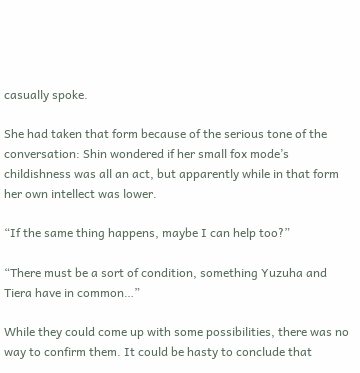casually spoke.

She had taken that form because of the serious tone of the conversation: Shin wondered if her small fox mode’s childishness was all an act, but apparently while in that form her own intellect was lower.

“If the same thing happens, maybe I can help too?”

“There must be a sort of condition, something Yuzuha and Tiera have in common…”

While they could come up with some possibilities, there was no way to confirm them. It could be hasty to conclude that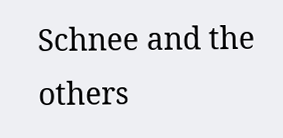Schnee and the others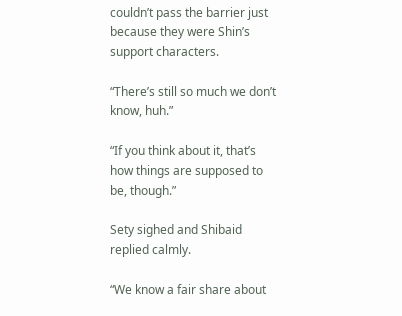couldn’t pass the barrier just because they were Shin’s support characters.

“There’s still so much we don’t know, huh.”

“If you think about it, that’s how things are supposed to be, though.”

Sety sighed and Shibaid replied calmly.

“We know a fair share about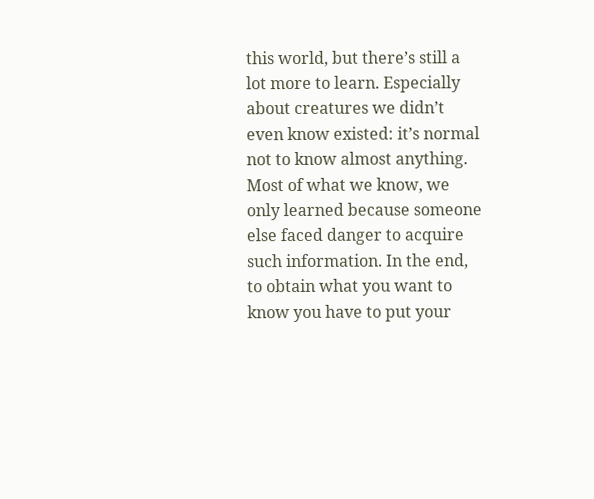this world, but there’s still a lot more to learn. Especially about creatures we didn’t even know existed: it’s normal not to know almost anything. Most of what we know, we only learned because someone else faced danger to acquire such information. In the end, to obtain what you want to know you have to put your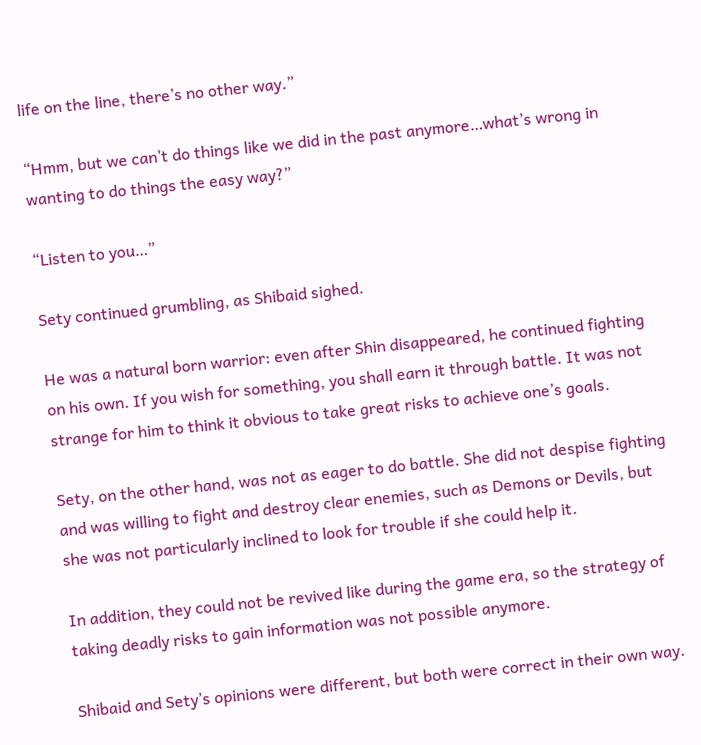life on the line, there’s no other way.”

“Hmm, but we can’t do things like we did in the past anymore…what’s wrong in wanting to do things the easy way?”

“Listen to you…”

Sety continued grumbling, as Shibaid sighed.

He was a natural born warrior: even after Shin disappeared, he continued fighting on his own. If you wish for something, you shall earn it through battle. It was not strange for him to think it obvious to take great risks to achieve one’s goals.

Sety, on the other hand, was not as eager to do battle. She did not despise fighting and was willing to fight and destroy clear enemies, such as Demons or Devils, but she was not particularly inclined to look for trouble if she could help it.

In addition, they could not be revived like during the game era, so the strategy of taking deadly risks to gain information was not possible anymore.

Shibaid and Sety’s opinions were different, but both were correct in their own way.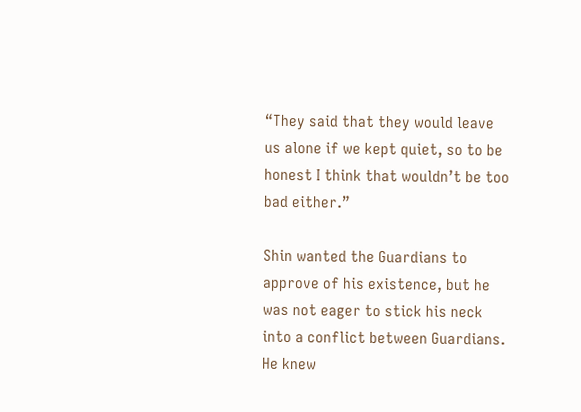“They said that they would leave us alone if we kept quiet, so to be honest I think that wouldn’t be too bad either.”

Shin wanted the Guardians to approve of his existence, but he was not eager to stick his neck into a conflict between Guardians. He knew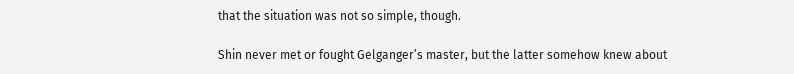that the situation was not so simple, though.

Shin never met or fought Gelganger’s master, but the latter somehow knew about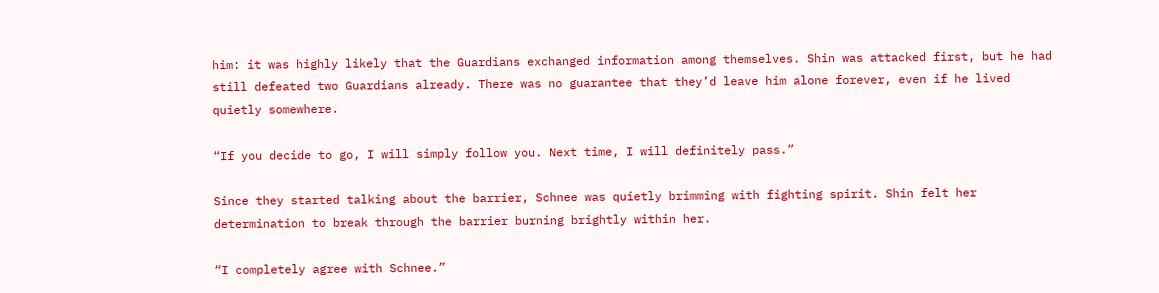him: it was highly likely that the Guardians exchanged information among themselves. Shin was attacked first, but he had still defeated two Guardians already. There was no guarantee that they’d leave him alone forever, even if he lived quietly somewhere.

“If you decide to go, I will simply follow you. Next time, I will definitely pass.”

Since they started talking about the barrier, Schnee was quietly brimming with fighting spirit. Shin felt her determination to break through the barrier burning brightly within her.

“I completely agree with Schnee.”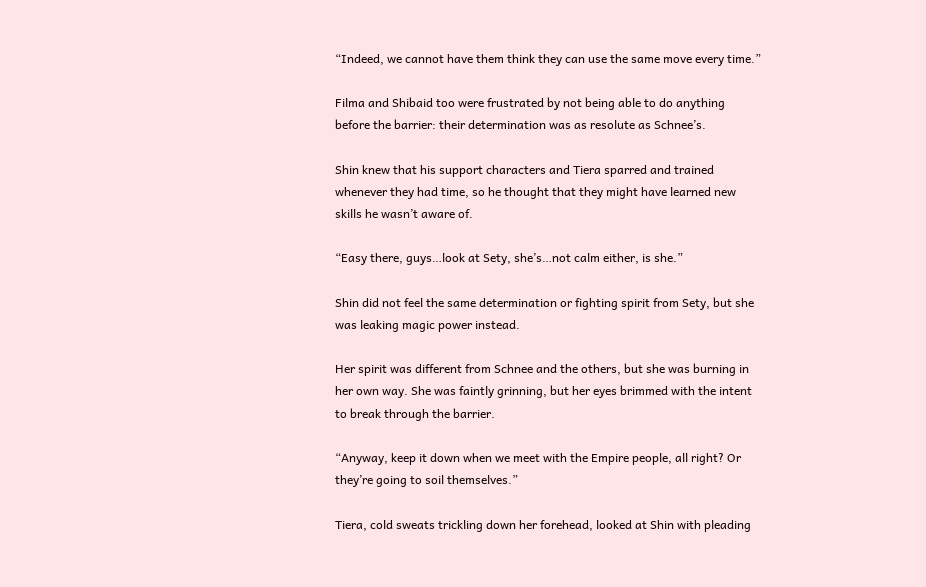“Indeed, we cannot have them think they can use the same move every time.”

Filma and Shibaid too were frustrated by not being able to do anything before the barrier: their determination was as resolute as Schnee’s.

Shin knew that his support characters and Tiera sparred and trained whenever they had time, so he thought that they might have learned new skills he wasn’t aware of.

“Easy there, guys…look at Sety, she’s…not calm either, is she.”

Shin did not feel the same determination or fighting spirit from Sety, but she was leaking magic power instead.

Her spirit was different from Schnee and the others, but she was burning in her own way. She was faintly grinning, but her eyes brimmed with the intent to break through the barrier.

“Anyway, keep it down when we meet with the Empire people, all right? Or they’re going to soil themselves.”

Tiera, cold sweats trickling down her forehead, looked at Shin with pleading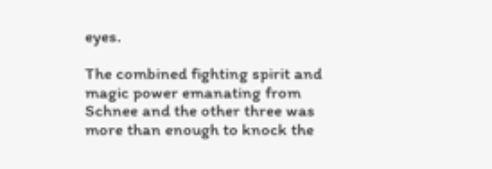eyes.

The combined fighting spirit and magic power emanating from Schnee and the other three was more than enough to knock the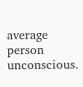average person unconscious.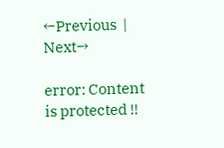←Previous  |  Next→

error: Content is protected !!